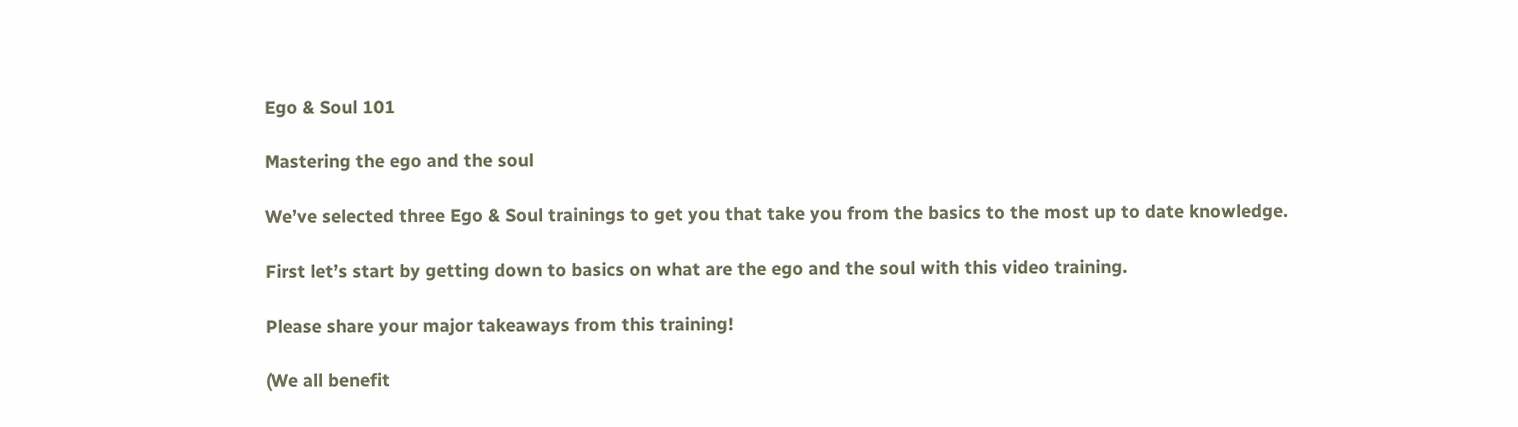Ego & Soul 101

Mastering the ego and the soul

We’ve selected three Ego & Soul trainings to get you that take you from the basics to the most up to date knowledge.

First let’s start by getting down to basics on what are the ego and the soul with this video training.

Please share your major takeaways from this training!

(We all benefit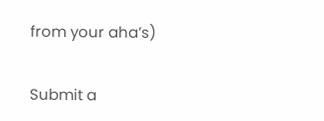from your aha’s)


Submit a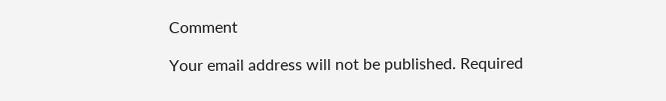Comment

Your email address will not be published. Required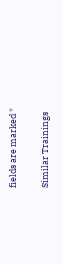fields are marked *

Similar Trainings